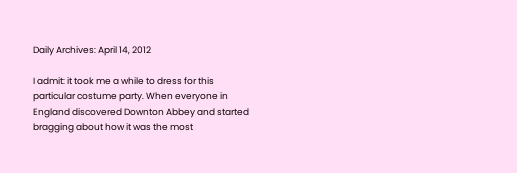Daily Archives: April 14, 2012

I admit: it took me a while to dress for this particular costume party. When everyone in England discovered Downton Abbey and started bragging about how it was the most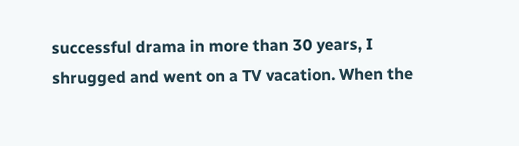successful drama in more than 30 years, I shrugged and went on a TV vacation. When the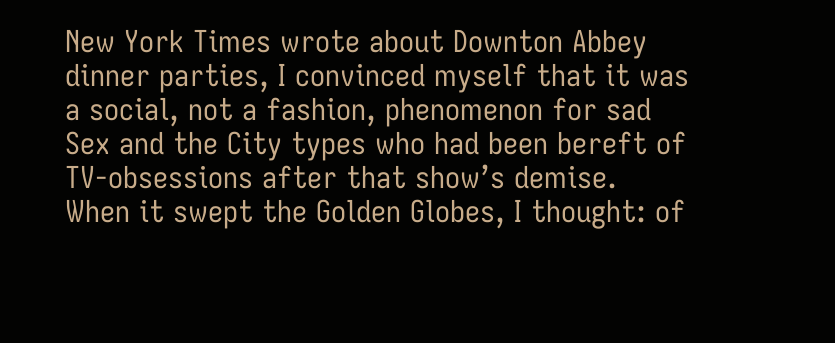New York Times wrote about Downton Abbey dinner parties, I convinced myself that it was a social, not a fashion, phenomenon for sad Sex and the City types who had been bereft of TV-obsessions after that show’s demise. When it swept the Golden Globes, I thought: of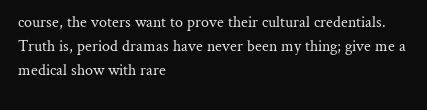course, the voters want to prove their cultural credentials. Truth is, period dramas have never been my thing; give me a medical show with rare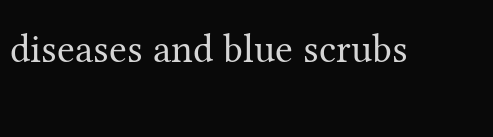diseases and blue scrubs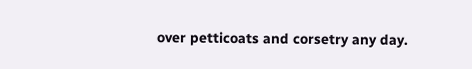over petticoats and corsetry any day.